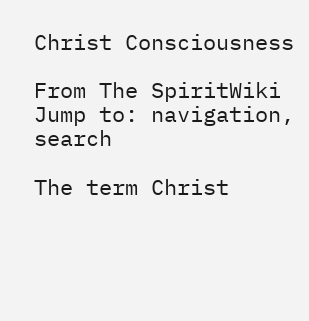Christ Consciousness

From The SpiritWiki
Jump to: navigation, search

The term Christ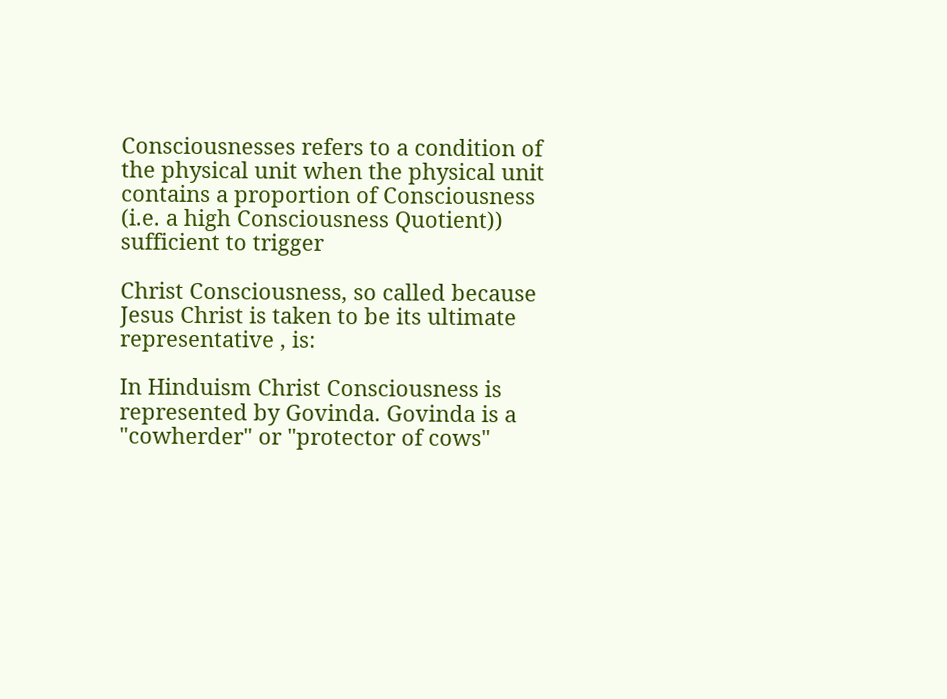Consciousnesses refers to a condition of the physical unit when the physical unit contains a proportion of Consciousness (i.e. a high Consciousness Quotient)) sufficient to trigger

Christ Consciousness, so called because Jesus Christ is taken to be its ultimate representative , is:

In Hinduism Christ Consciousness is represented by Govinda. Govinda is a "cowherder" or "protector of cows"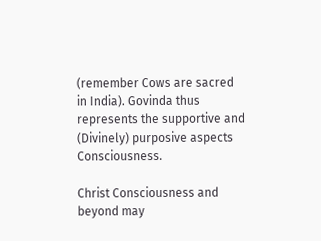(remember Cows are sacred in India). Govinda thus represents the supportive and (Divinely) purposive aspects Consciousness.

Christ Consciousness and beyond may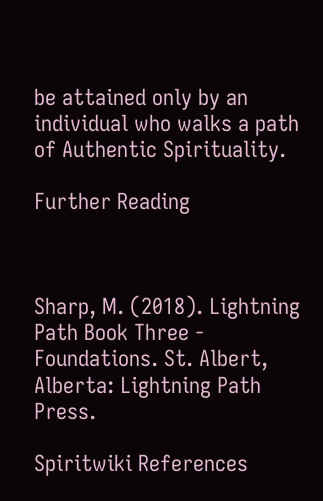be attained only by an individual who walks a path of Authentic Spirituality.

Further Reading



Sharp, M. (2018). Lightning Path Book Three - Foundations. St. Albert, Alberta: Lightning Path Press.

Spiritwiki References